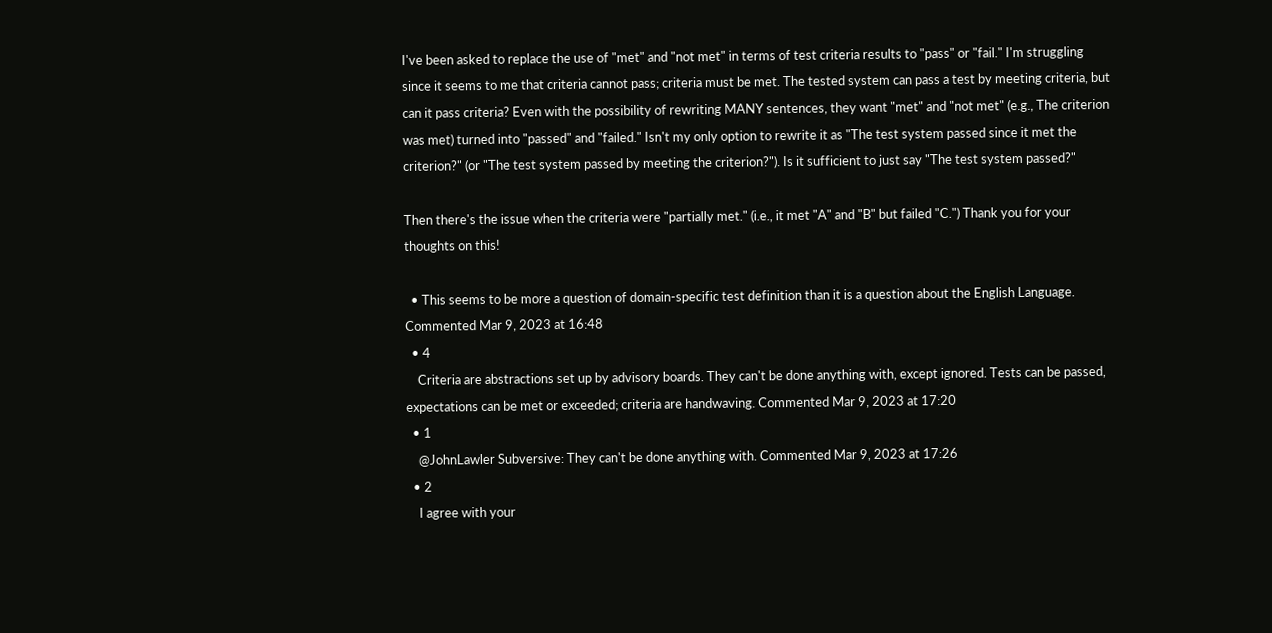I've been asked to replace the use of "met" and "not met" in terms of test criteria results to "pass" or "fail." I'm struggling since it seems to me that criteria cannot pass; criteria must be met. The tested system can pass a test by meeting criteria, but can it pass criteria? Even with the possibility of rewriting MANY sentences, they want "met" and "not met" (e.g., The criterion was met) turned into "passed" and "failed." Isn't my only option to rewrite it as "The test system passed since it met the criterion?" (or "The test system passed by meeting the criterion?"). Is it sufficient to just say "The test system passed?"

Then there's the issue when the criteria were "partially met." (i.e., it met "A" and "B" but failed "C.") Thank you for your thoughts on this!

  • This seems to be more a question of domain-specific test definition than it is a question about the English Language. Commented Mar 9, 2023 at 16:48
  • 4
    Criteria are abstractions set up by advisory boards. They can't be done anything with, except ignored. Tests can be passed, expectations can be met or exceeded; criteria are handwaving. Commented Mar 9, 2023 at 17:20
  • 1
    @JohnLawler Subversive: They can't be done anything with. Commented Mar 9, 2023 at 17:26
  • 2
    I agree with your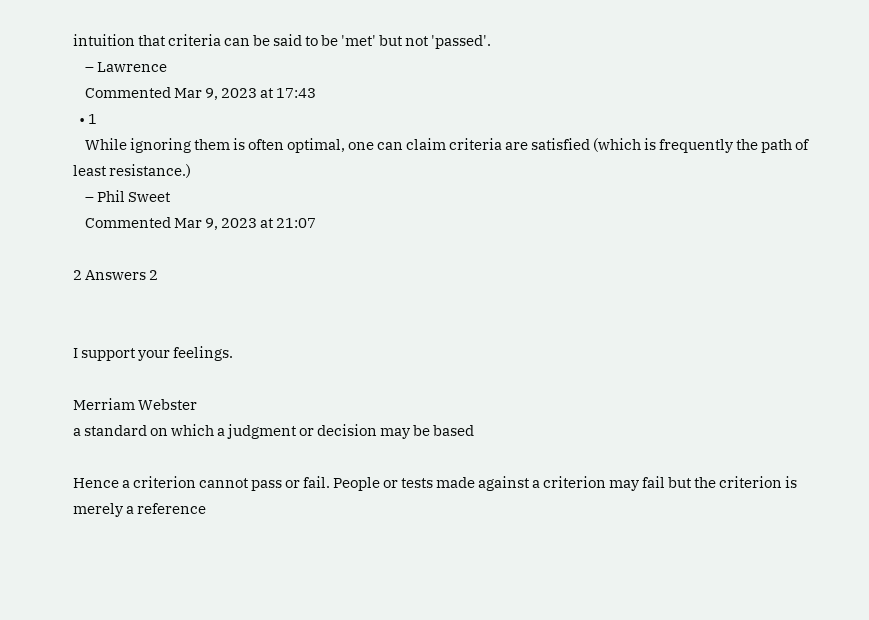intuition that criteria can be said to be 'met' but not 'passed'.
    – Lawrence
    Commented Mar 9, 2023 at 17:43
  • 1
    While ignoring them is often optimal, one can claim criteria are satisfied (which is frequently the path of least resistance.)
    – Phil Sweet
    Commented Mar 9, 2023 at 21:07

2 Answers 2


I support your feelings.

Merriam Webster
a standard on which a judgment or decision may be based

Hence a criterion cannot pass or fail. People or tests made against a criterion may fail but the criterion is merely a reference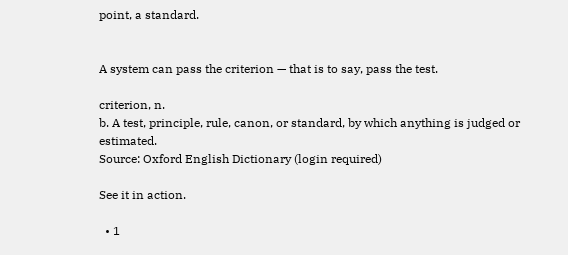point, a standard.


A system can pass the criterion — that is to say, pass the test.

criterion, n.
b. A test, principle, rule, canon, or standard, by which anything is judged or estimated.
Source: Oxford English Dictionary (login required)

See it in action.

  • 1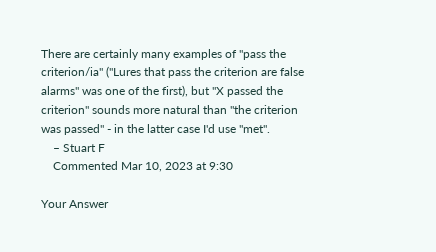There are certainly many examples of "pass the criterion/ia" ("Lures that pass the criterion are false alarms" was one of the first), but "X passed the criterion" sounds more natural than "the criterion was passed" - in the latter case I'd use "met".
    – Stuart F
    Commented Mar 10, 2023 at 9:30

Your Answer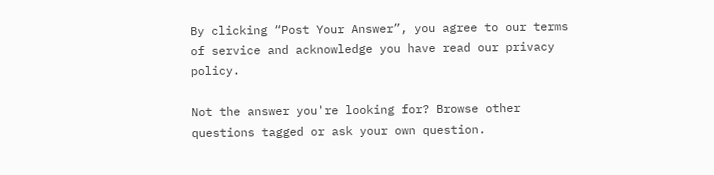By clicking “Post Your Answer”, you agree to our terms of service and acknowledge you have read our privacy policy.

Not the answer you're looking for? Browse other questions tagged or ask your own question.